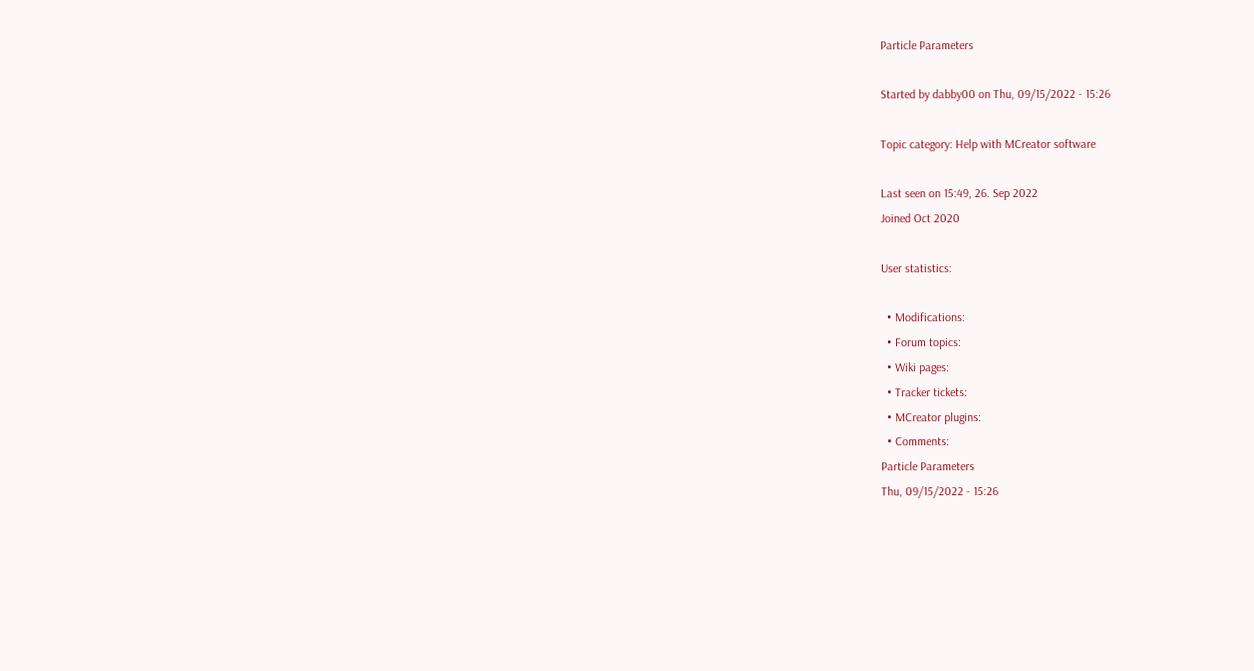Particle Parameters

Started by dabby00 on Thu, 09/15/2022 - 15:26

Topic category: Help with MCreator software

Last seen on 15:49, 26. Sep 2022
Joined Oct 2020

User statistics:

  • Modifications:
  • Forum topics:
  • Wiki pages:
  • Tracker tickets:
  • MCreator plugins:
  • Comments:
Particle Parameters
Thu, 09/15/2022 - 15:26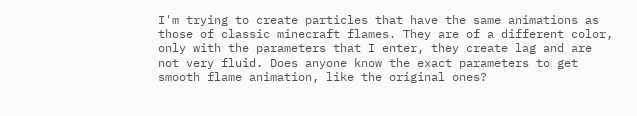I'm trying to create particles that have the same animations as those of classic minecraft flames. They are of a different color, only with the parameters that I enter, they create lag and are not very fluid. Does anyone know the exact parameters to get smooth flame animation, like the original ones?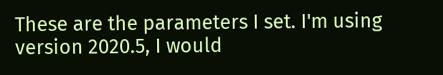These are the parameters I set. I'm using version 2020.5, I would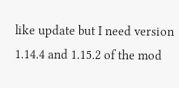like update but I need version 1.14.4 and 1.15.2 of the mod